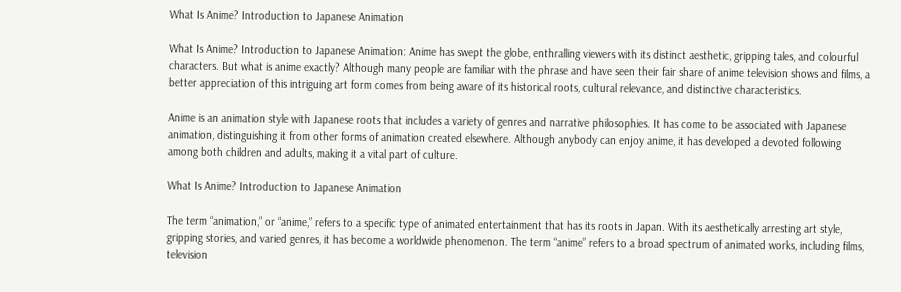What Is Anime? Introduction to Japanese Animation

What Is Anime? Introduction to Japanese Animation: Anime has swept the globe, enthralling viewers with its distinct aesthetic, gripping tales, and colourful characters. But what is anime exactly? Although many people are familiar with the phrase and have seen their fair share of anime television shows and films, a better appreciation of this intriguing art form comes from being aware of its historical roots, cultural relevance, and distinctive characteristics.

Anime is an animation style with Japanese roots that includes a variety of genres and narrative philosophies. It has come to be associated with Japanese animation, distinguishing it from other forms of animation created elsewhere. Although anybody can enjoy anime, it has developed a devoted following among both children and adults, making it a vital part of culture.

What Is Anime? Introduction to Japanese Animation

The term “animation,” or “anime,” refers to a specific type of animated entertainment that has its roots in Japan. With its aesthetically arresting art style, gripping stories, and varied genres, it has become a worldwide phenomenon. The term “anime” refers to a broad spectrum of animated works, including films, television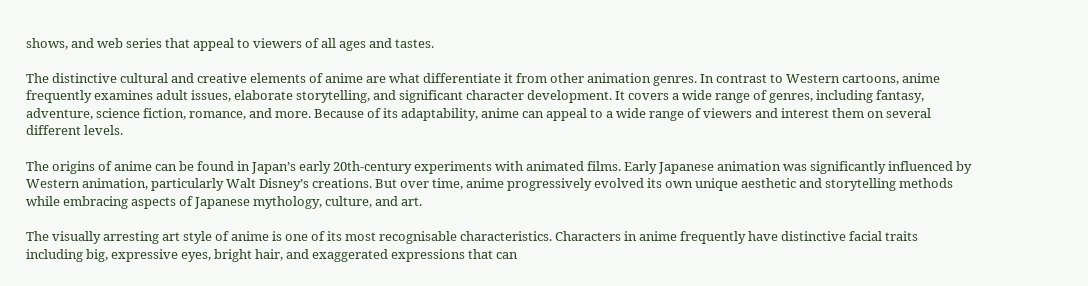shows, and web series that appeal to viewers of all ages and tastes.

The distinctive cultural and creative elements of anime are what differentiate it from other animation genres. In contrast to Western cartoons, anime frequently examines adult issues, elaborate storytelling, and significant character development. It covers a wide range of genres, including fantasy, adventure, science fiction, romance, and more. Because of its adaptability, anime can appeal to a wide range of viewers and interest them on several different levels.

The origins of anime can be found in Japan’s early 20th-century experiments with animated films. Early Japanese animation was significantly influenced by Western animation, particularly Walt Disney’s creations. But over time, anime progressively evolved its own unique aesthetic and storytelling methods while embracing aspects of Japanese mythology, culture, and art.

The visually arresting art style of anime is one of its most recognisable characteristics. Characters in anime frequently have distinctive facial traits including big, expressive eyes, bright hair, and exaggerated expressions that can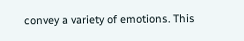convey a variety of emotions. This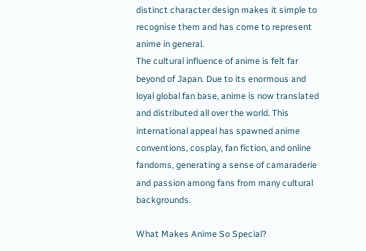distinct character design makes it simple to recognise them and has come to represent anime in general.
The cultural influence of anime is felt far beyond of Japan. Due to its enormous and loyal global fan base, anime is now translated and distributed all over the world. This international appeal has spawned anime conventions, cosplay, fan fiction, and online fandoms, generating a sense of camaraderie and passion among fans from many cultural backgrounds.

What Makes Anime So Special?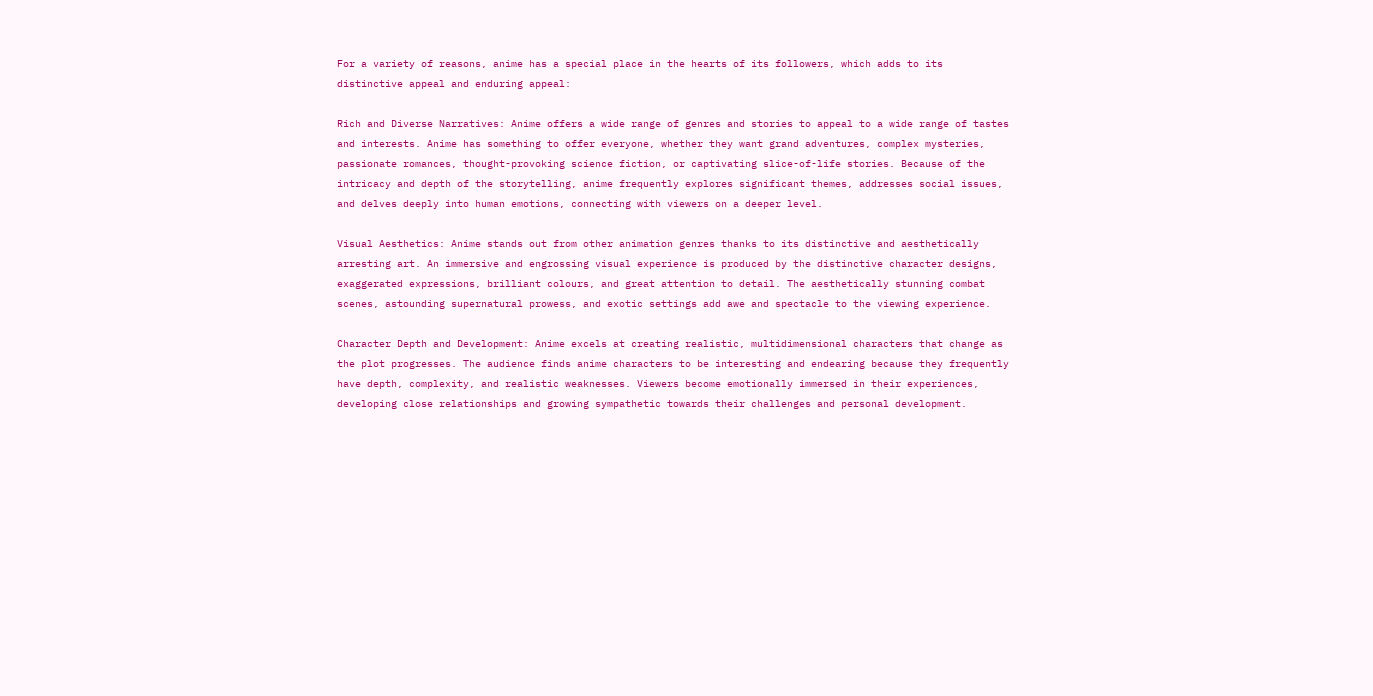For a variety of reasons, anime has a special place in the hearts of its followers, which adds to its distinctive appeal and enduring appeal:

Rich and Diverse Narratives: Anime offers a wide range of genres and stories to appeal to a wide range of tastes and interests. Anime has something to offer everyone, whether they want grand adventures, complex mysteries, passionate romances, thought-provoking science fiction, or captivating slice-of-life stories. Because of the intricacy and depth of the storytelling, anime frequently explores significant themes, addresses social issues, and delves deeply into human emotions, connecting with viewers on a deeper level.

Visual Aesthetics: Anime stands out from other animation genres thanks to its distinctive and aesthetically arresting art. An immersive and engrossing visual experience is produced by the distinctive character designs, exaggerated expressions, brilliant colours, and great attention to detail. The aesthetically stunning combat scenes, astounding supernatural prowess, and exotic settings add awe and spectacle to the viewing experience.

Character Depth and Development: Anime excels at creating realistic, multidimensional characters that change as the plot progresses. The audience finds anime characters to be interesting and endearing because they frequently have depth, complexity, and realistic weaknesses. Viewers become emotionally immersed in their experiences, developing close relationships and growing sympathetic towards their challenges and personal development.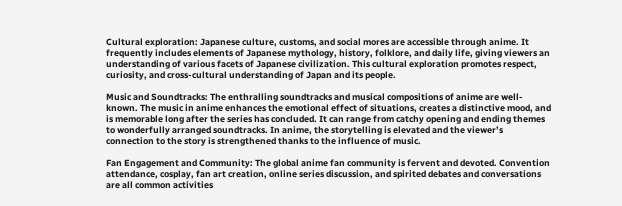Cultural exploration: Japanese culture, customs, and social mores are accessible through anime. It frequently includes elements of Japanese mythology, history, folklore, and daily life, giving viewers an understanding of various facets of Japanese civilization. This cultural exploration promotes respect, curiosity, and cross-cultural understanding of Japan and its people.

Music and Soundtracks: The enthralling soundtracks and musical compositions of anime are well-known. The music in anime enhances the emotional effect of situations, creates a distinctive mood, and is memorable long after the series has concluded. It can range from catchy opening and ending themes to wonderfully arranged soundtracks. In anime, the storytelling is elevated and the viewer’s connection to the story is strengthened thanks to the influence of music.

Fan Engagement and Community: The global anime fan community is fervent and devoted. Convention attendance, cosplay, fan art creation, online series discussion, and spirited debates and conversations are all common activities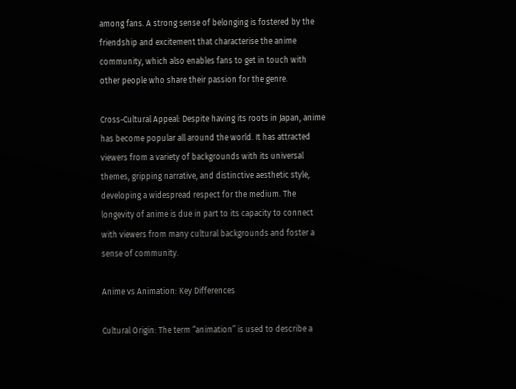among fans. A strong sense of belonging is fostered by the friendship and excitement that characterise the anime community, which also enables fans to get in touch with other people who share their passion for the genre.

Cross-Cultural Appeal: Despite having its roots in Japan, anime has become popular all around the world. It has attracted viewers from a variety of backgrounds with its universal themes, gripping narrative, and distinctive aesthetic style, developing a widespread respect for the medium. The longevity of anime is due in part to its capacity to connect with viewers from many cultural backgrounds and foster a sense of community.

Anime vs Animation: Key Differences

Cultural Origin: The term “animation” is used to describe a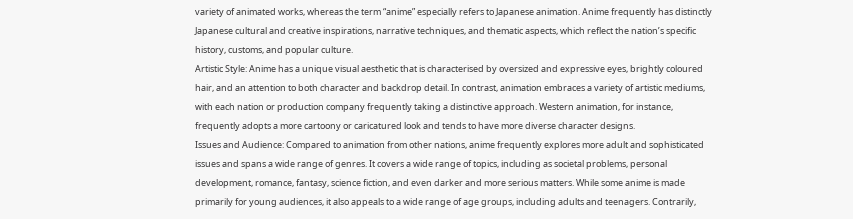variety of animated works, whereas the term “anime” especially refers to Japanese animation. Anime frequently has distinctly Japanese cultural and creative inspirations, narrative techniques, and thematic aspects, which reflect the nation’s specific history, customs, and popular culture.
Artistic Style: Anime has a unique visual aesthetic that is characterised by oversized and expressive eyes, brightly coloured hair, and an attention to both character and backdrop detail. In contrast, animation embraces a variety of artistic mediums, with each nation or production company frequently taking a distinctive approach. Western animation, for instance, frequently adopts a more cartoony or caricatured look and tends to have more diverse character designs.
Issues and Audience: Compared to animation from other nations, anime frequently explores more adult and sophisticated issues and spans a wide range of genres. It covers a wide range of topics, including as societal problems, personal development, romance, fantasy, science fiction, and even darker and more serious matters. While some anime is made primarily for young audiences, it also appeals to a wide range of age groups, including adults and teenagers. Contrarily,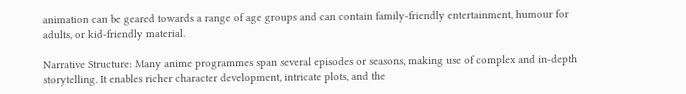animation can be geared towards a range of age groups and can contain family-friendly entertainment, humour for adults, or kid-friendly material.

Narrative Structure: Many anime programmes span several episodes or seasons, making use of complex and in-depth storytelling. It enables richer character development, intricate plots, and the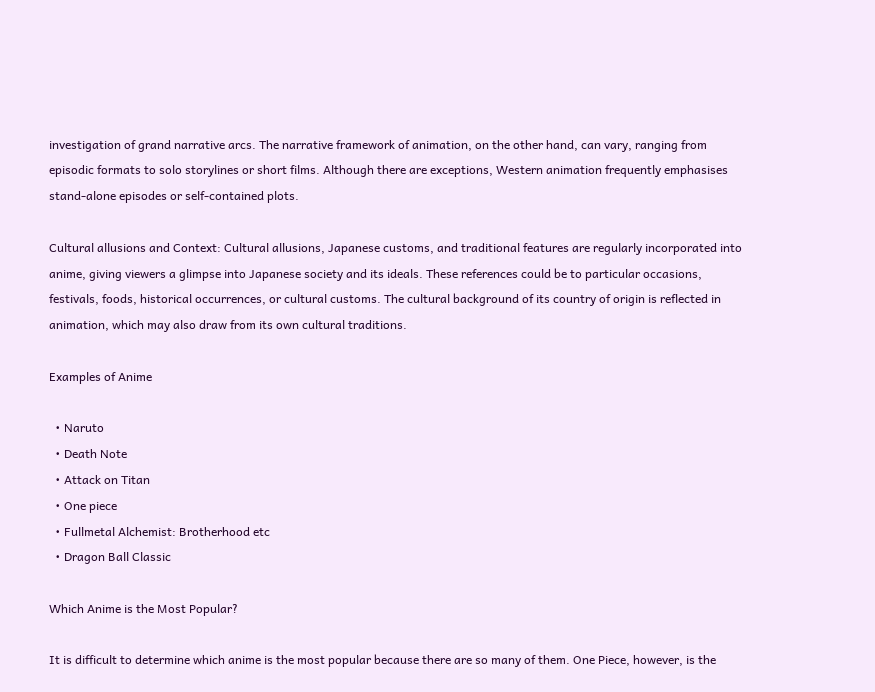investigation of grand narrative arcs. The narrative framework of animation, on the other hand, can vary, ranging from episodic formats to solo storylines or short films. Although there are exceptions, Western animation frequently emphasises stand-alone episodes or self-contained plots.

Cultural allusions and Context: Cultural allusions, Japanese customs, and traditional features are regularly incorporated into anime, giving viewers a glimpse into Japanese society and its ideals. These references could be to particular occasions, festivals, foods, historical occurrences, or cultural customs. The cultural background of its country of origin is reflected in animation, which may also draw from its own cultural traditions.

Examples of Anime

  • Naruto
  • Death Note
  • Attack on Titan
  • One piece
  • Fullmetal Alchemist: Brotherhood etc
  • Dragon Ball Classic

Which Anime is the Most Popular?

It is difficult to determine which anime is the most popular because there are so many of them. One Piece, however, is the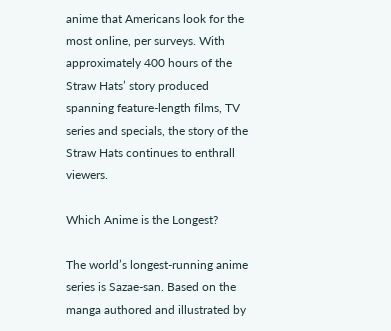anime that Americans look for the most online, per surveys. With approximately 400 hours of the Straw Hats’ story produced spanning feature-length films, TV series and specials, the story of the Straw Hats continues to enthrall viewers.

Which Anime is the Longest?

The world’s longest-running anime series is Sazae-san. Based on the manga authored and illustrated by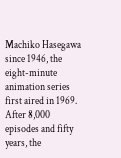Machiko Hasegawa since 1946, the eight-minute animation series first aired in 1969. After 8,000 episodes and fifty years, the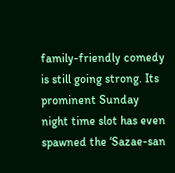family-friendly comedy is still going strong. Its prominent Sunday night time slot has even spawned the ‘Sazae-san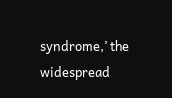syndrome,’ the widespread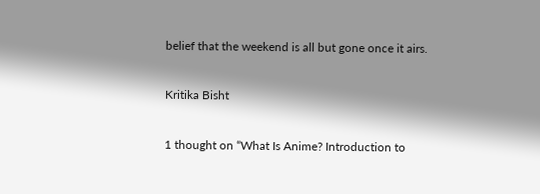belief that the weekend is all but gone once it airs.

Kritika Bisht

1 thought on “What Is Anime? Introduction to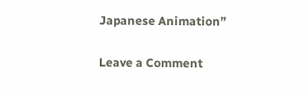Japanese Animation”

Leave a Comment